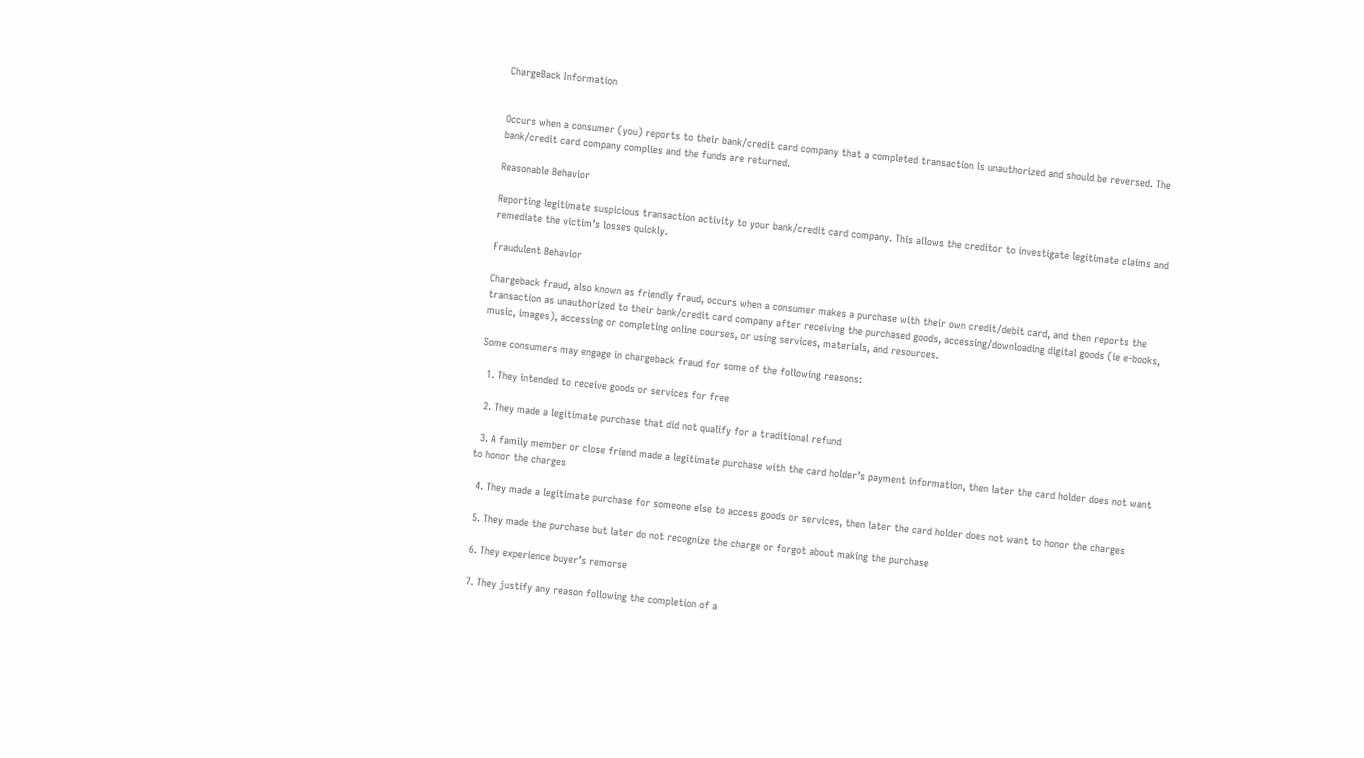ChargeBack Information


Occurs when a consumer (you) reports to their bank/credit card company that a completed transaction is unauthorized and should be reversed. The bank/credit card company complies and the funds are returned.

Reasonable Behavior

Reporting legitimate suspicious transaction activity to your bank/credit card company. This allows the creditor to investigate legitimate claims and remediate the victim’s losses quickly.

Fraudulent Behavior

Chargeback fraud, also known as friendly fraud, occurs when a consumer makes a purchase with their own credit/debit card, and then reports the transaction as unauthorized to their bank/credit card company after receiving the purchased goods, accessing/downloading digital goods (ie e-books, music, images), accessing or completing online courses, or using services, materials, and resources.

Some consumers may engage in chargeback fraud for some of the following reasons:

  1. They intended to receive goods or services for free

  2. They made a legitimate purchase that did not qualify for a traditional refund

  3. A family member or close friend made a legitimate purchase with the card holder’s payment information, then later the card holder does not want to honor the charges

  4. They made a legitimate purchase for someone else to access goods or services, then later the card holder does not want to honor the charges

  5. They made the purchase but later do not recognize the charge or forgot about making the purchase

  6. They experience buyer’s remorse

  7. They justify any reason following the completion of a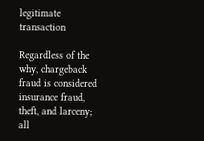legitimate transaction

Regardless of the why, chargeback fraud is considered insurance fraud, theft, and larceny; all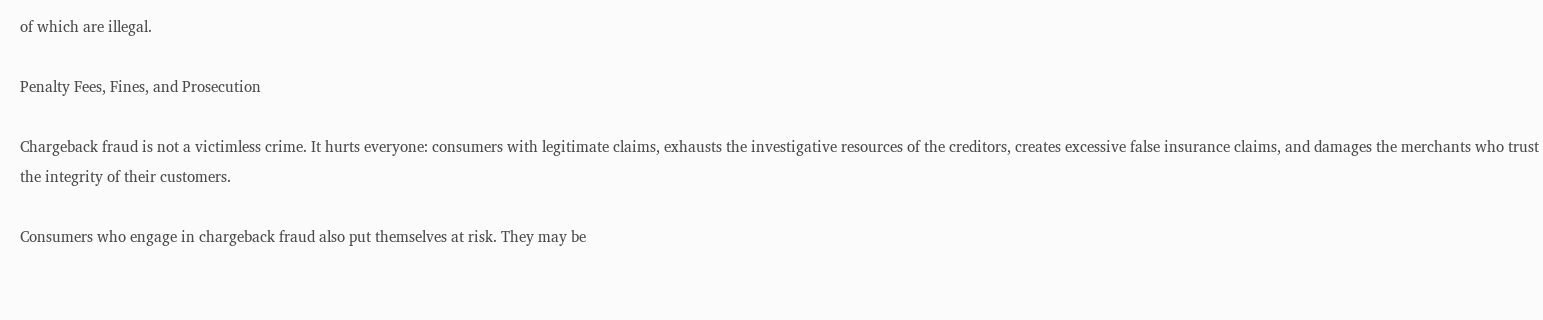of which are illegal.

Penalty Fees, Fines, and Prosecution

Chargeback fraud is not a victimless crime. It hurts everyone: consumers with legitimate claims, exhausts the investigative resources of the creditors, creates excessive false insurance claims, and damages the merchants who trust the integrity of their customers.

Consumers who engage in chargeback fraud also put themselves at risk. They may be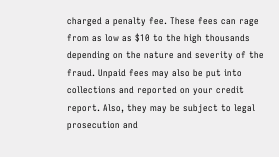charged a penalty fee. These fees can rage from as low as $10 to the high thousands depending on the nature and severity of the fraud. Unpaid fees may also be put into collections and reported on your credit report. Also, they may be subject to legal prosecution and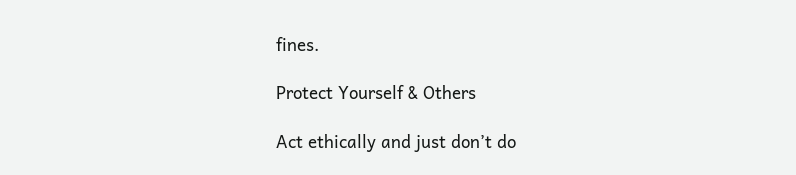fines.

Protect Yourself & Others

Act ethically and just don’t do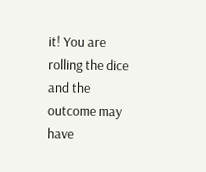it! You are rolling the dice and the outcome may have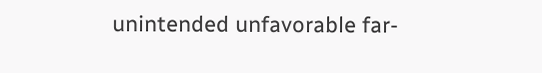unintended unfavorable far-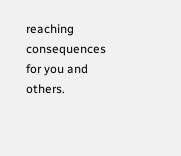reaching consequences for you and others.